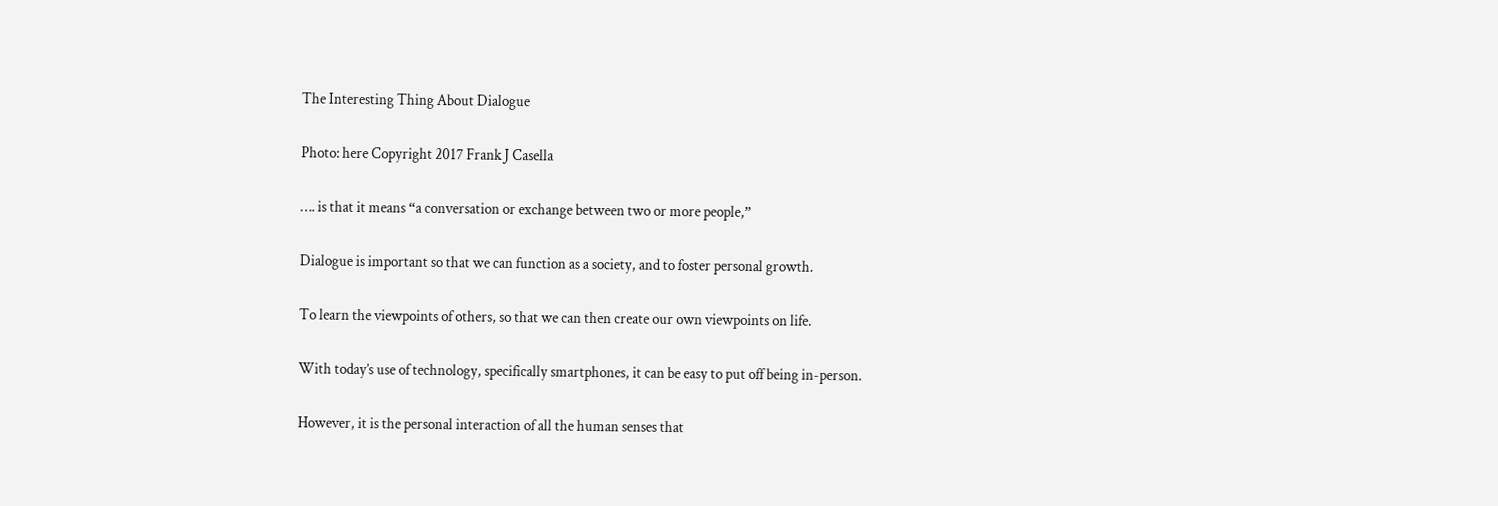The Interesting Thing About Dialogue

Photo: here Copyright 2017 Frank J Casella

…. is that it means “a conversation or exchange between two or more people,”

Dialogue is important so that we can function as a society, and to foster personal growth.

To learn the viewpoints of others, so that we can then create our own viewpoints on life.

With today’s use of technology, specifically smartphones, it can be easy to put off being in-person.

However, it is the personal interaction of all the human senses that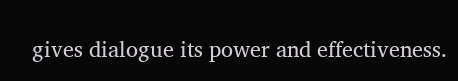gives dialogue its power and effectiveness.